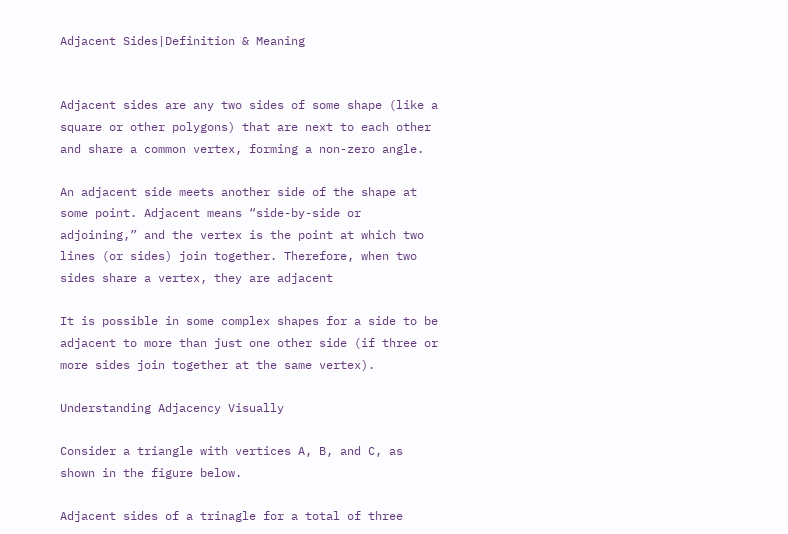Adjacent Sides|Definition & Meaning


Adjacent sides are any two sides of some shape (like a square or other polygons) that are next to each other and share a common vertex, forming a non-zero angle.

An adjacent side meets another side of the shape at some point. Adjacent means “side-by-side or adjoining,” and the vertex is the point at which two lines (or sides) join together. Therefore, when two sides share a vertex, they are adjacent

It is possible in some complex shapes for a side to be adjacent to more than just one other side (if three or more sides join together at the same vertex).

Understanding Adjacency Visually

Consider a triangle with vertices A, B, and C, as shown in the figure below.

Adjacent sides of a trinagle for a total of three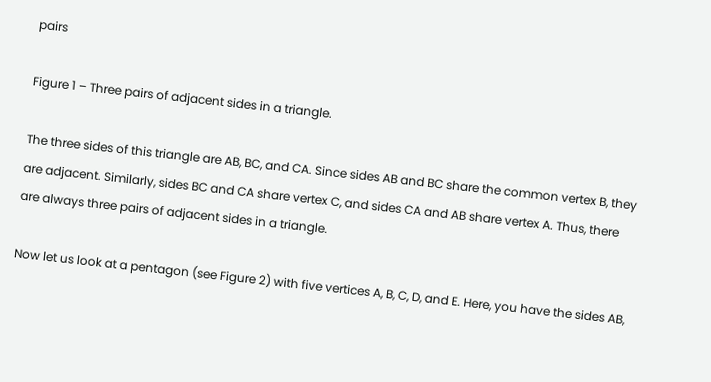pairs

Figure 1 – Three pairs of adjacent sides in a triangle.

The three sides of this triangle are AB, BC, and CA. Since sides AB and BC share the common vertex B, they are adjacent. Similarly, sides BC and CA share vertex C, and sides CA and AB share vertex A. Thus, there are always three pairs of adjacent sides in a triangle.

Now let us look at a pentagon (see Figure 2) with five vertices A, B, C, D, and E. Here, you have the sides AB,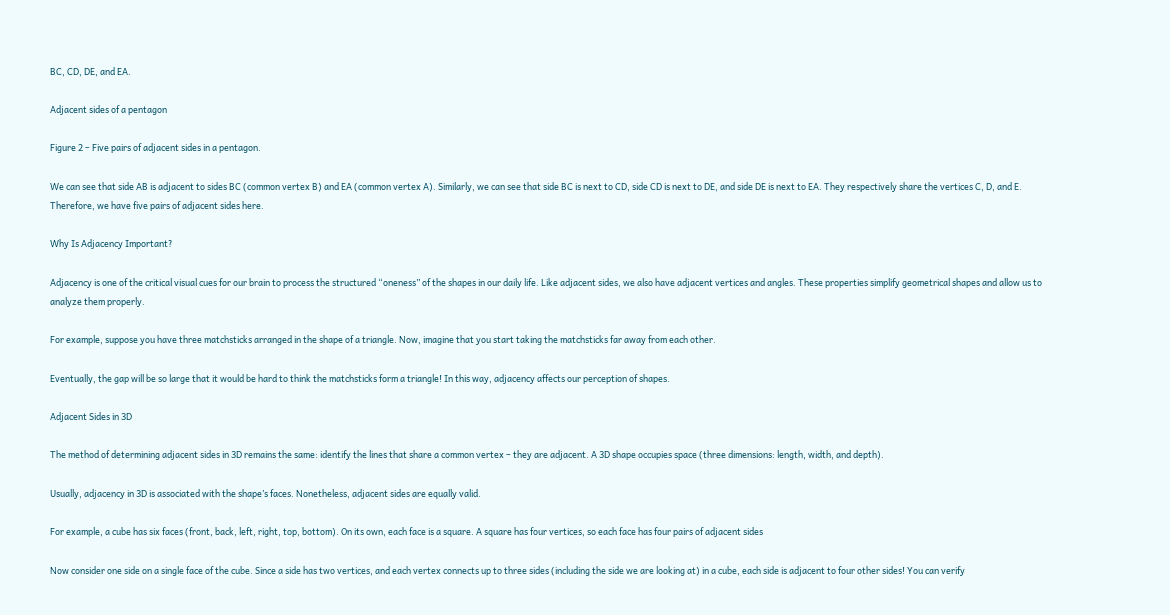BC, CD, DE, and EA.

Adjacent sides of a pentagon

Figure 2 – Five pairs of adjacent sides in a pentagon.

We can see that side AB is adjacent to sides BC (common vertex B) and EA (common vertex A). Similarly, we can see that side BC is next to CD, side CD is next to DE, and side DE is next to EA. They respectively share the vertices C, D, and E. Therefore, we have five pairs of adjacent sides here.

Why Is Adjacency Important?

Adjacency is one of the critical visual cues for our brain to process the structured “oneness” of the shapes in our daily life. Like adjacent sides, we also have adjacent vertices and angles. These properties simplify geometrical shapes and allow us to analyze them properly.

For example, suppose you have three matchsticks arranged in the shape of a triangle. Now, imagine that you start taking the matchsticks far away from each other.

Eventually, the gap will be so large that it would be hard to think the matchsticks form a triangle! In this way, adjacency affects our perception of shapes.

Adjacent Sides in 3D

The method of determining adjacent sides in 3D remains the same: identify the lines that share a common vertex – they are adjacent. A 3D shape occupies space (three dimensions: length, width, and depth).

Usually, adjacency in 3D is associated with the shape’s faces. Nonetheless, adjacent sides are equally valid.

For example, a cube has six faces (front, back, left, right, top, bottom). On its own, each face is a square. A square has four vertices, so each face has four pairs of adjacent sides

Now consider one side on a single face of the cube. Since a side has two vertices, and each vertex connects up to three sides (including the side we are looking at) in a cube, each side is adjacent to four other sides! You can verify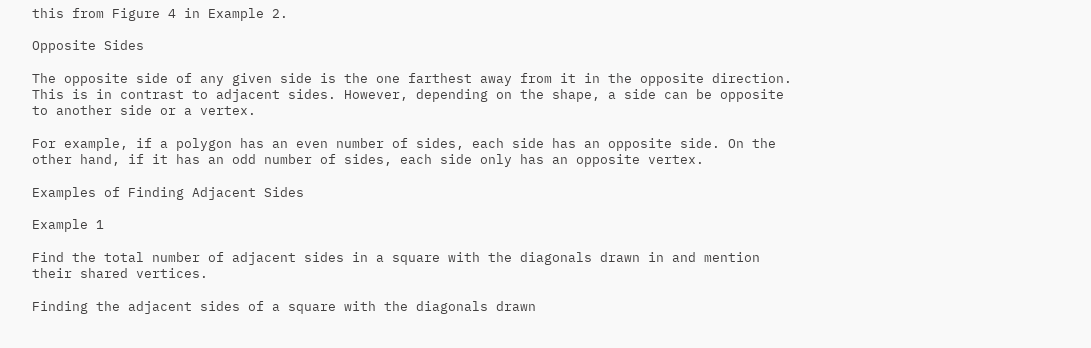this from Figure 4 in Example 2.

Opposite Sides

The opposite side of any given side is the one farthest away from it in the opposite direction. This is in contrast to adjacent sides. However, depending on the shape, a side can be opposite to another side or a vertex.

For example, if a polygon has an even number of sides, each side has an opposite side. On the other hand, if it has an odd number of sides, each side only has an opposite vertex.

Examples of Finding Adjacent Sides

Example 1

Find the total number of adjacent sides in a square with the diagonals drawn in and mention their shared vertices.

Finding the adjacent sides of a square with the diagonals drawn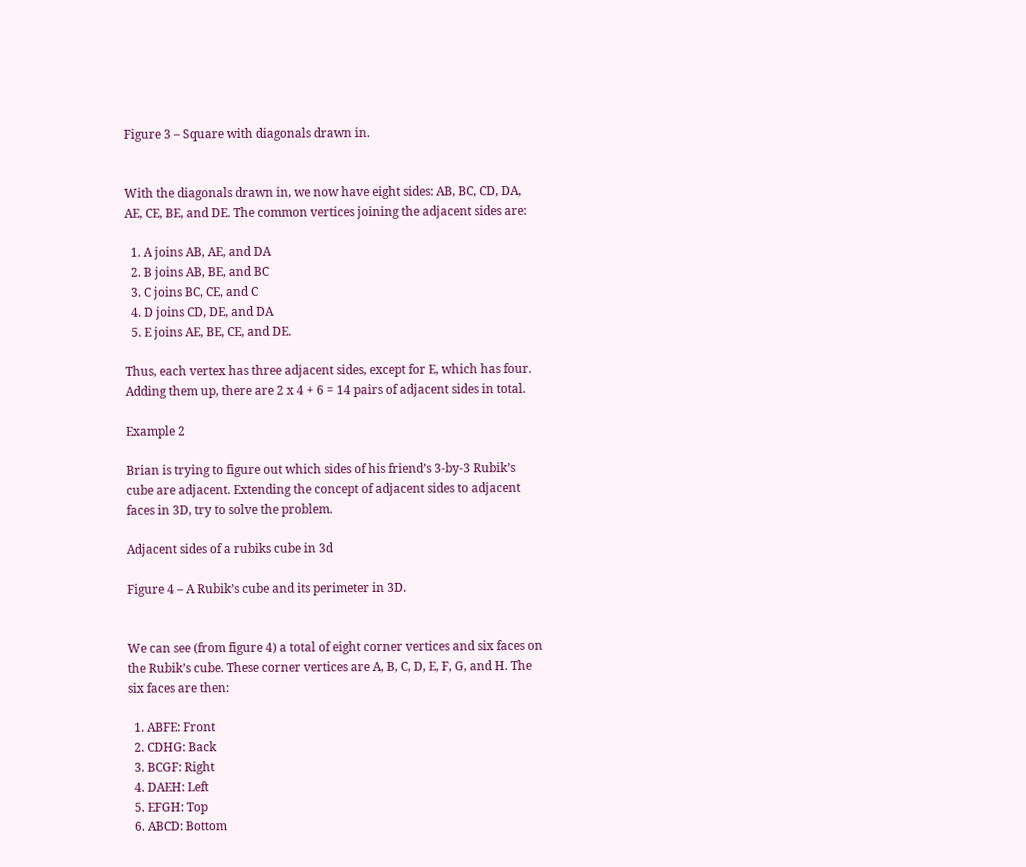Figure 3 – Square with diagonals drawn in.


With the diagonals drawn in, we now have eight sides: AB, BC, CD, DA, AE, CE, BE, and DE. The common vertices joining the adjacent sides are:

  1. A joins AB, AE, and DA
  2. B joins AB, BE, and BC
  3. C joins BC, CE, and C
  4. D joins CD, DE, and DA
  5. E joins AE, BE, CE, and DE.

Thus, each vertex has three adjacent sides, except for E, which has four. Adding them up, there are 2 x 4 + 6 = 14 pairs of adjacent sides in total.

Example 2

Brian is trying to figure out which sides of his friend’s 3-by-3 Rubik’s cube are adjacent. Extending the concept of adjacent sides to adjacent faces in 3D, try to solve the problem.

Adjacent sides of a rubiks cube in 3d

Figure 4 – A Rubik’s cube and its perimeter in 3D.


We can see (from figure 4) a total of eight corner vertices and six faces on the Rubik’s cube. These corner vertices are A, B, C, D, E, F, G, and H. The six faces are then:

  1. ABFE: Front
  2. CDHG: Back
  3. BCGF: Right
  4. DAEH: Left
  5. EFGH: Top
  6. ABCD: Bottom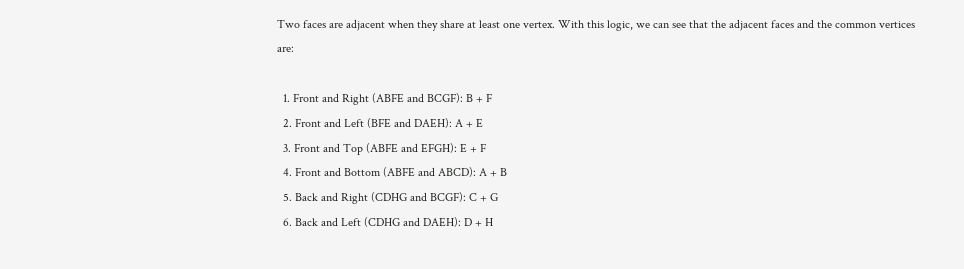Two faces are adjacent when they share at least one vertex. With this logic, we can see that the adjacent faces and the common vertices are:

  1. Front and Right (ABFE and BCGF): B + F
  2. Front and Left (BFE and DAEH): A + E
  3. Front and Top (ABFE and EFGH): E + F
  4. Front and Bottom (ABFE and ABCD): A + B
  5. Back and Right (CDHG and BCGF): C + G
  6. Back and Left (CDHG and DAEH): D + H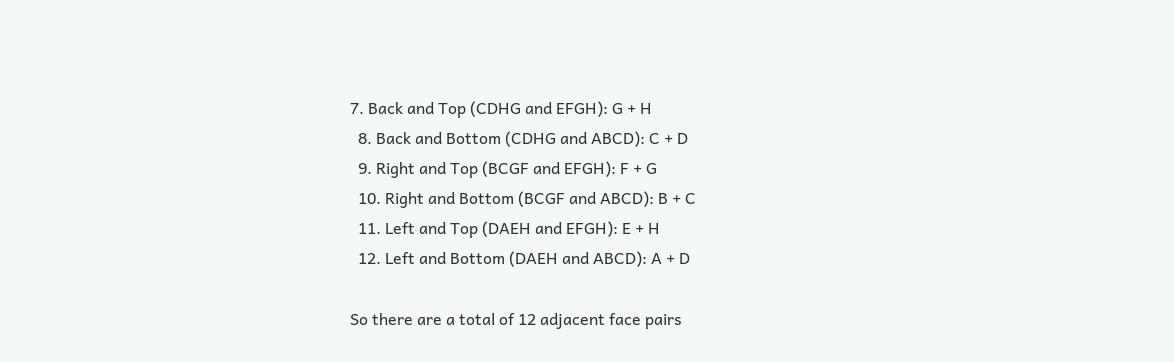7. Back and Top (CDHG and EFGH): G + H
  8. Back and Bottom (CDHG and ABCD): C + D
  9. Right and Top (BCGF and EFGH): F + G
  10. Right and Bottom (BCGF and ABCD): B + C
  11. Left and Top (DAEH and EFGH): E + H
  12. Left and Bottom (DAEH and ABCD): A + D

So there are a total of 12 adjacent face pairs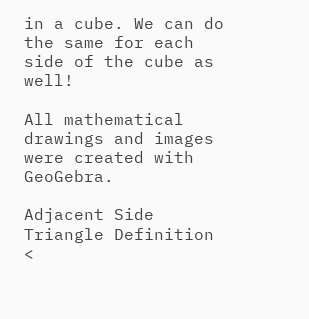in a cube. We can do the same for each side of the cube as well!

All mathematical drawings and images were created with GeoGebra.

Adjacent Side Triangle Definition <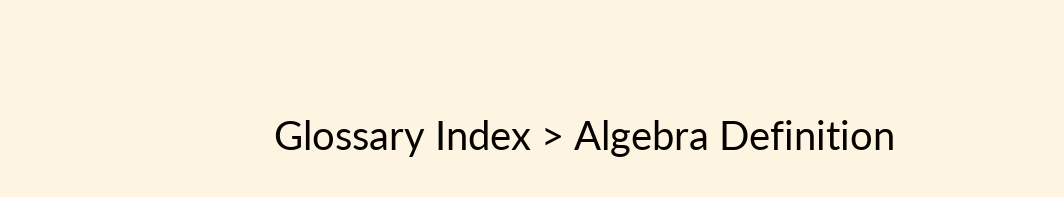Glossary Index > Algebra Definition